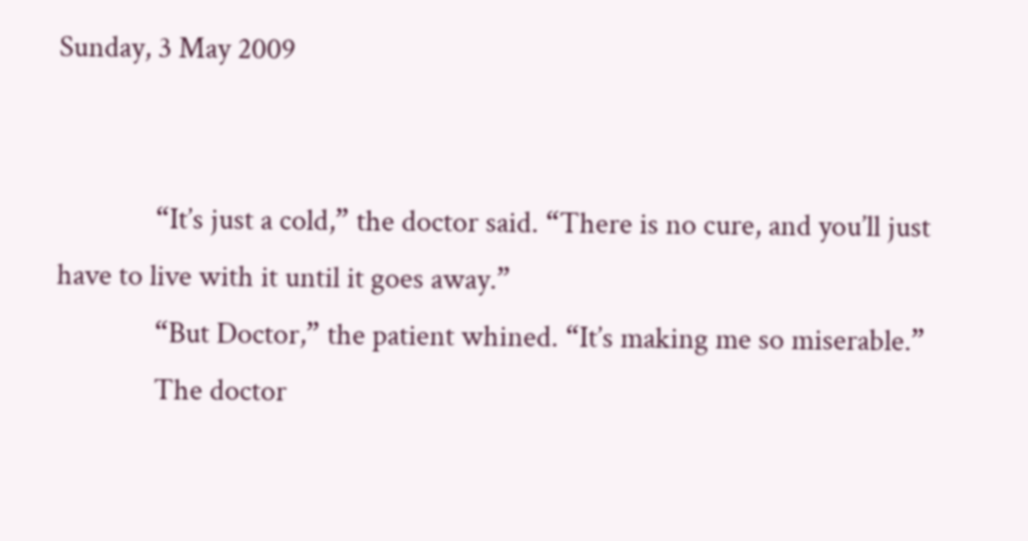Sunday, 3 May 2009


              “It’s just a cold,” the doctor said. “There is no cure, and you’ll just have to live with it until it goes away.”
              “But Doctor,” the patient whined. “It’s making me so miserable.”
              The doctor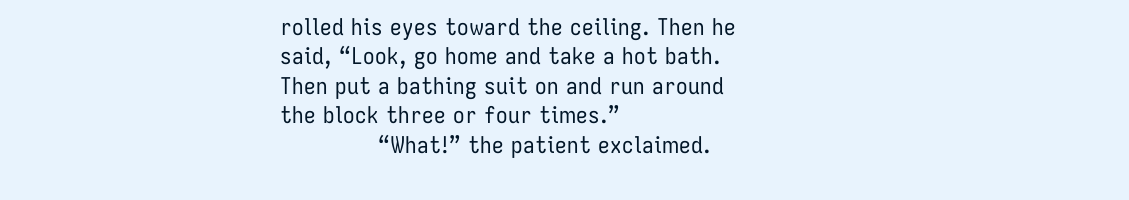rolled his eyes toward the ceiling. Then he said, “Look, go home and take a hot bath. Then put a bathing suit on and run around the block three or four times.”
              “What!” the patient exclaimed.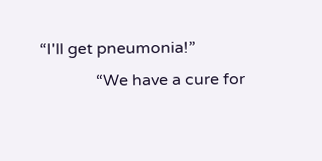“I'll get pneumonia!”
              “We have a cure for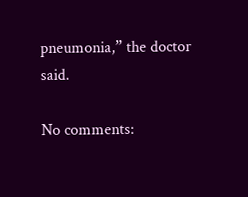pneumonia,” the doctor said.

No comments: